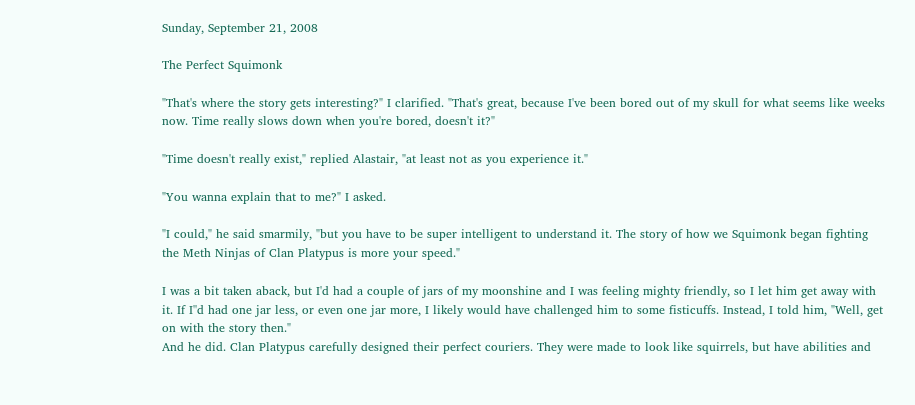Sunday, September 21, 2008

The Perfect Squimonk

"That's where the story gets interesting?" I clarified. "That's great, because I've been bored out of my skull for what seems like weeks now. Time really slows down when you're bored, doesn't it?"

"Time doesn't really exist," replied Alastair, "at least not as you experience it."

"You wanna explain that to me?" I asked.

"I could," he said smarmily, "but you have to be super intelligent to understand it. The story of how we Squimonk began fighting the Meth Ninjas of Clan Platypus is more your speed."

I was a bit taken aback, but I'd had a couple of jars of my moonshine and I was feeling mighty friendly, so I let him get away with it. If I''d had one jar less, or even one jar more, I likely would have challenged him to some fisticuffs. Instead, I told him, "Well, get on with the story then."
And he did. Clan Platypus carefully designed their perfect couriers. They were made to look like squirrels, but have abilities and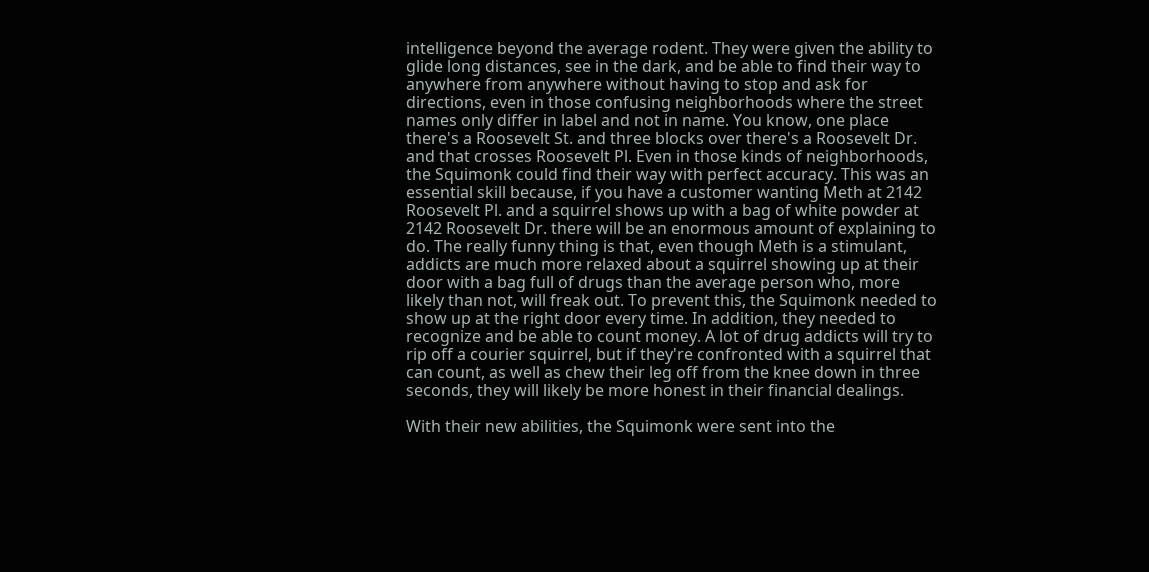intelligence beyond the average rodent. They were given the ability to glide long distances, see in the dark, and be able to find their way to anywhere from anywhere without having to stop and ask for directions, even in those confusing neighborhoods where the street names only differ in label and not in name. You know, one place there's a Roosevelt St. and three blocks over there's a Roosevelt Dr. and that crosses Roosevelt Pl. Even in those kinds of neighborhoods, the Squimonk could find their way with perfect accuracy. This was an essential skill because, if you have a customer wanting Meth at 2142 Roosevelt Pl. and a squirrel shows up with a bag of white powder at 2142 Roosevelt Dr. there will be an enormous amount of explaining to do. The really funny thing is that, even though Meth is a stimulant, addicts are much more relaxed about a squirrel showing up at their door with a bag full of drugs than the average person who, more likely than not, will freak out. To prevent this, the Squimonk needed to show up at the right door every time. In addition, they needed to recognize and be able to count money. A lot of drug addicts will try to rip off a courier squirrel, but if they're confronted with a squirrel that can count, as well as chew their leg off from the knee down in three seconds, they will likely be more honest in their financial dealings.

With their new abilities, the Squimonk were sent into the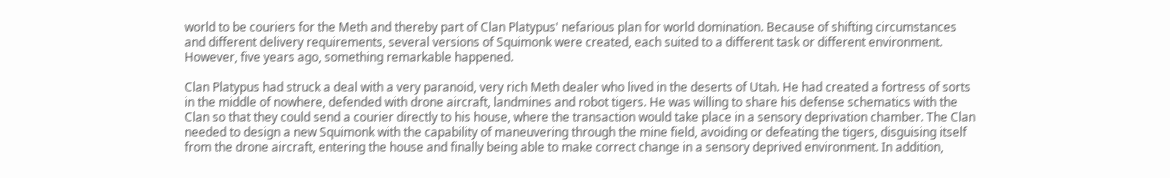world to be couriers for the Meth and thereby part of Clan Platypus' nefarious plan for world domination. Because of shifting circumstances and different delivery requirements, several versions of Squimonk were created, each suited to a different task or different environment. However, five years ago, something remarkable happened.

Clan Platypus had struck a deal with a very paranoid, very rich Meth dealer who lived in the deserts of Utah. He had created a fortress of sorts in the middle of nowhere, defended with drone aircraft, landmines and robot tigers. He was willing to share his defense schematics with the Clan so that they could send a courier directly to his house, where the transaction would take place in a sensory deprivation chamber. The Clan needed to design a new Squimonk with the capability of maneuvering through the mine field, avoiding or defeating the tigers, disguising itself from the drone aircraft, entering the house and finally being able to make correct change in a sensory deprived environment. In addition,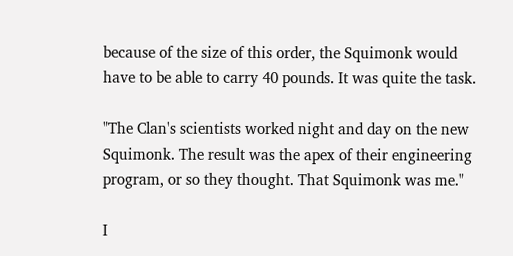because of the size of this order, the Squimonk would have to be able to carry 40 pounds. It was quite the task.

"The Clan's scientists worked night and day on the new Squimonk. The result was the apex of their engineering program, or so they thought. That Squimonk was me."

I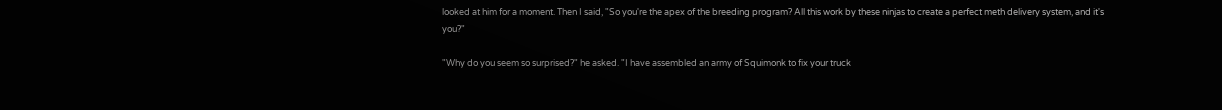looked at him for a moment. Then I said, "So you're the apex of the breeding program? All this work by these ninjas to create a perfect meth delivery system, and it's you?"

"Why do you seem so surprised?" he asked. "I have assembled an army of Squimonk to fix your truck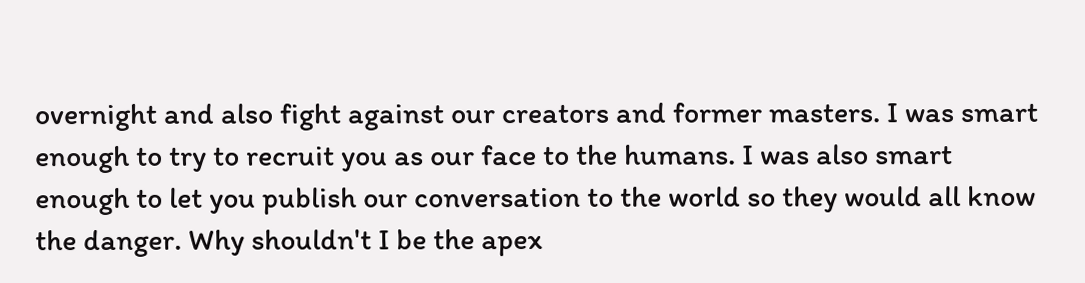overnight and also fight against our creators and former masters. I was smart enough to try to recruit you as our face to the humans. I was also smart enough to let you publish our conversation to the world so they would all know the danger. Why shouldn't I be the apex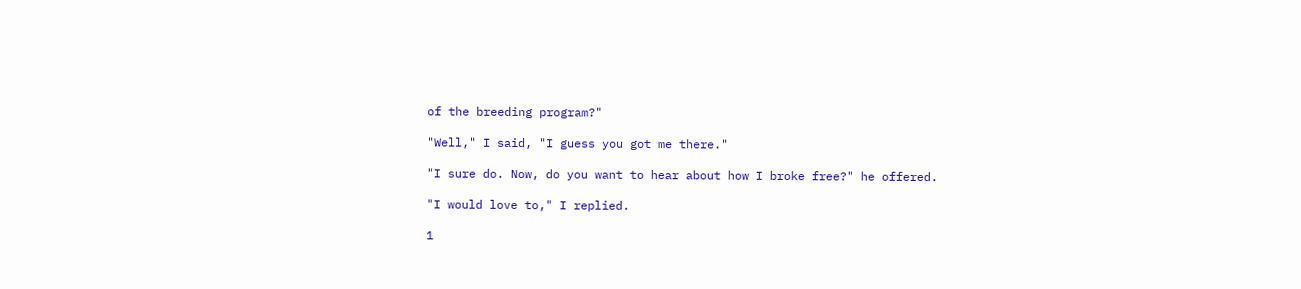of the breeding program?"

"Well," I said, "I guess you got me there."

"I sure do. Now, do you want to hear about how I broke free?" he offered.

"I would love to," I replied.

1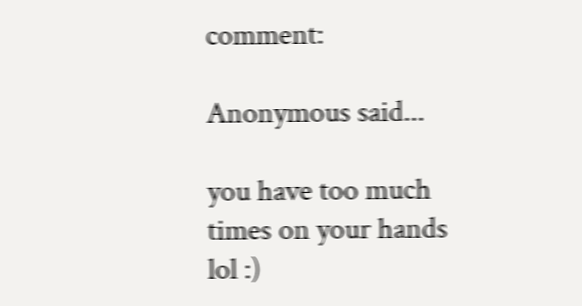comment:

Anonymous said...

you have too much times on your hands lol :)